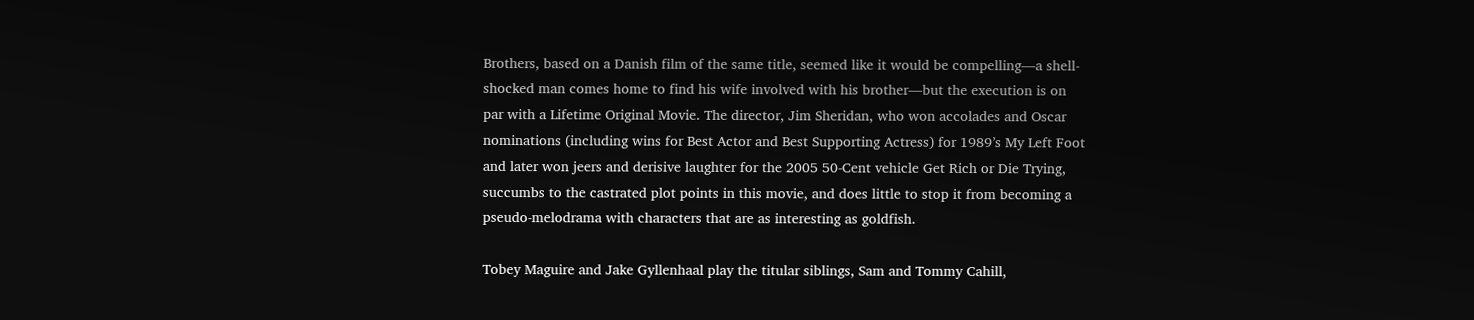Brothers, based on a Danish film of the same title, seemed like it would be compelling—a shell-shocked man comes home to find his wife involved with his brother—but the execution is on par with a Lifetime Original Movie. The director, Jim Sheridan, who won accolades and Oscar nominations (including wins for Best Actor and Best Supporting Actress) for 1989’s My Left Foot and later won jeers and derisive laughter for the 2005 50-Cent vehicle Get Rich or Die Trying, succumbs to the castrated plot points in this movie, and does little to stop it from becoming a pseudo-melodrama with characters that are as interesting as goldfish.

Tobey Maguire and Jake Gyllenhaal play the titular siblings, Sam and Tommy Cahill,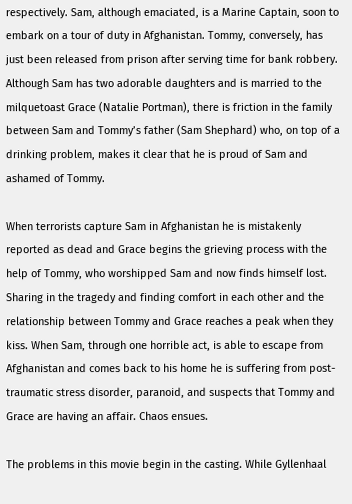respectively. Sam, although emaciated, is a Marine Captain, soon to embark on a tour of duty in Afghanistan. Tommy, conversely, has just been released from prison after serving time for bank robbery. Although Sam has two adorable daughters and is married to the milquetoast Grace (Natalie Portman), there is friction in the family between Sam and Tommy’s father (Sam Shephard) who, on top of a drinking problem, makes it clear that he is proud of Sam and ashamed of Tommy.

When terrorists capture Sam in Afghanistan he is mistakenly reported as dead and Grace begins the grieving process with the help of Tommy, who worshipped Sam and now finds himself lost. Sharing in the tragedy and finding comfort in each other and the relationship between Tommy and Grace reaches a peak when they kiss. When Sam, through one horrible act, is able to escape from Afghanistan and comes back to his home he is suffering from post-traumatic stress disorder, paranoid, and suspects that Tommy and Grace are having an affair. Chaos ensues.

The problems in this movie begin in the casting. While Gyllenhaal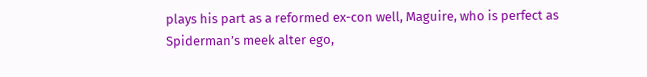plays his part as a reformed ex-con well, Maguire, who is perfect as Spiderman’s meek alter ego,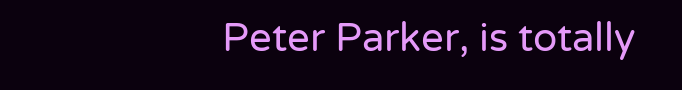Peter Parker, is totally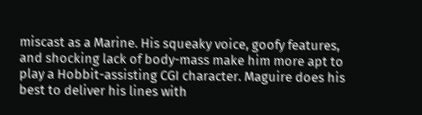miscast as a Marine. His squeaky voice, goofy features, and shocking lack of body-mass make him more apt to play a Hobbit-assisting CGI character. Maguire does his best to deliver his lines with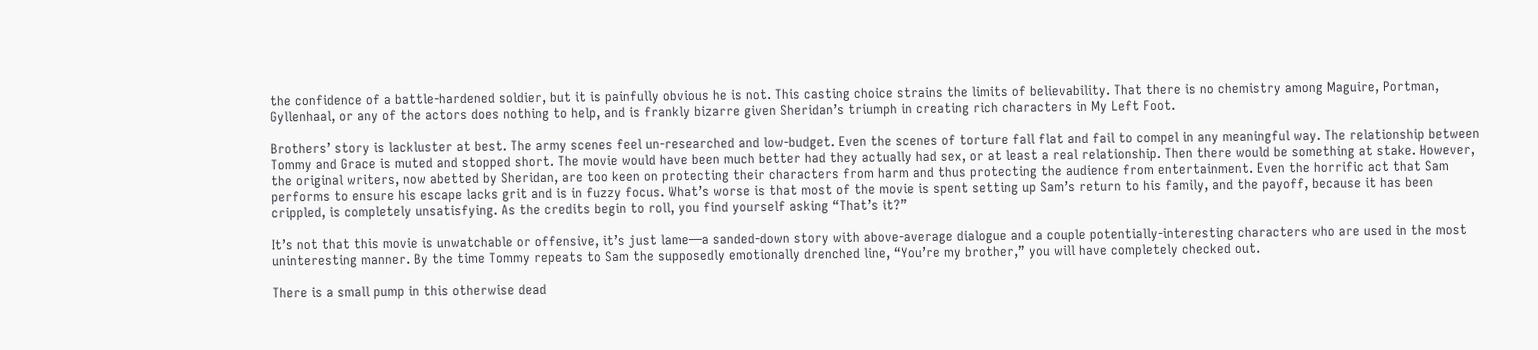the confidence of a battle-hardened soldier, but it is painfully obvious he is not. This casting choice strains the limits of believability. That there is no chemistry among Maguire, Portman, Gyllenhaal, or any of the actors does nothing to help, and is frankly bizarre given Sheridan’s triumph in creating rich characters in My Left Foot.

Brothers’ story is lackluster at best. The army scenes feel un-researched and low-budget. Even the scenes of torture fall flat and fail to compel in any meaningful way. The relationship between Tommy and Grace is muted and stopped short. The movie would have been much better had they actually had sex, or at least a real relationship. Then there would be something at stake. However, the original writers, now abetted by Sheridan, are too keen on protecting their characters from harm and thus protecting the audience from entertainment. Even the horrific act that Sam performs to ensure his escape lacks grit and is in fuzzy focus. What’s worse is that most of the movie is spent setting up Sam’s return to his family, and the payoff, because it has been crippled, is completely unsatisfying. As the credits begin to roll, you find yourself asking “That’s it?”

It’s not that this movie is unwatchable or offensive, it’s just lame—a sanded-down story with above-average dialogue and a couple potentially-interesting characters who are used in the most uninteresting manner. By the time Tommy repeats to Sam the supposedly emotionally drenched line, “You’re my brother,” you will have completely checked out.

There is a small pump in this otherwise dead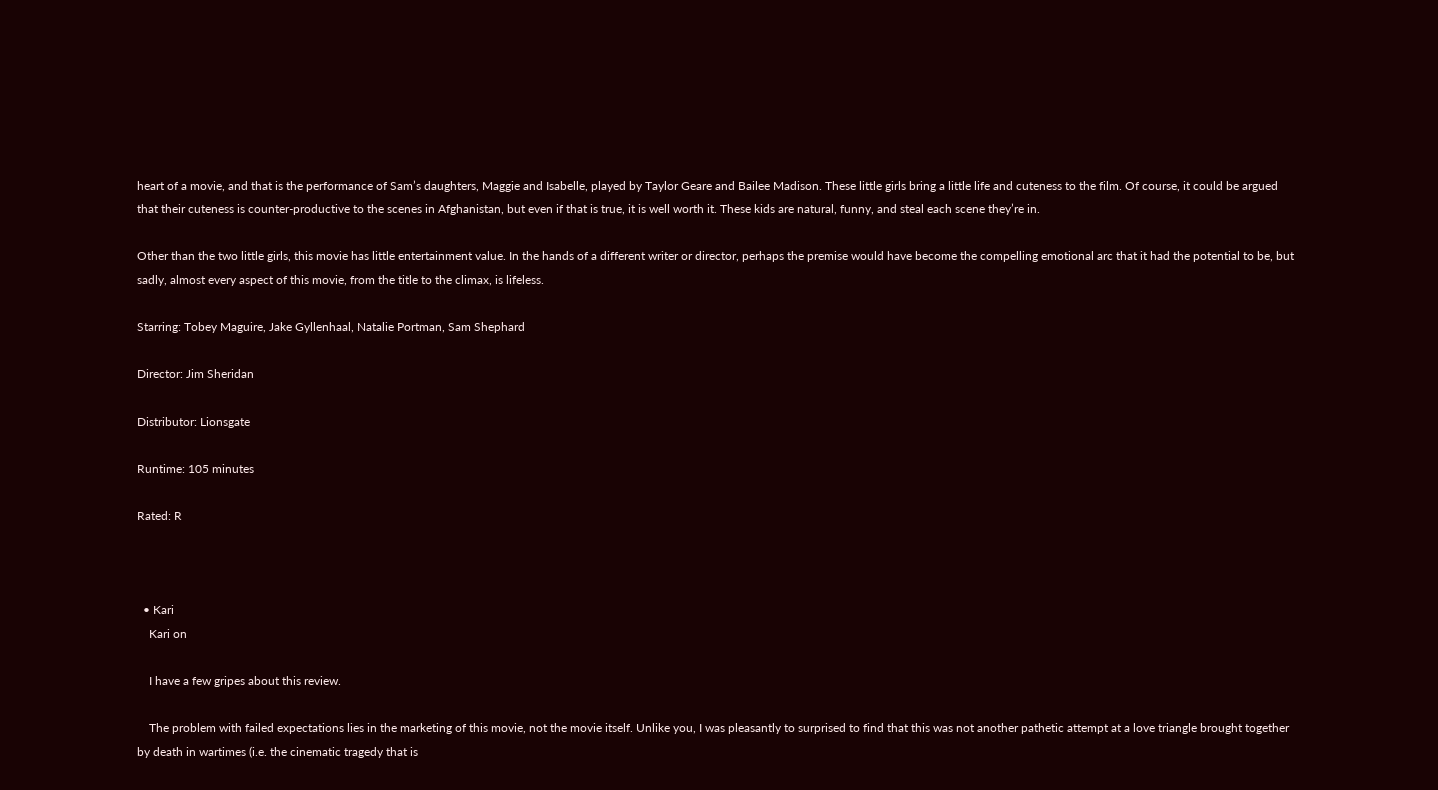heart of a movie, and that is the performance of Sam’s daughters, Maggie and Isabelle, played by Taylor Geare and Bailee Madison. These little girls bring a little life and cuteness to the film. Of course, it could be argued that their cuteness is counter-productive to the scenes in Afghanistan, but even if that is true, it is well worth it. These kids are natural, funny, and steal each scene they’re in.

Other than the two little girls, this movie has little entertainment value. In the hands of a different writer or director, perhaps the premise would have become the compelling emotional arc that it had the potential to be, but sadly, almost every aspect of this movie, from the title to the climax, is lifeless.

Starring: Tobey Maguire, Jake Gyllenhaal, Natalie Portman, Sam Shephard

Director: Jim Sheridan

Distributor: Lionsgate

Runtime: 105 minutes

Rated: R



  • Kari
    Kari on

    I have a few gripes about this review.

    The problem with failed expectations lies in the marketing of this movie, not the movie itself. Unlike you, I was pleasantly to surprised to find that this was not another pathetic attempt at a love triangle brought together by death in wartimes (i.e. the cinematic tragedy that is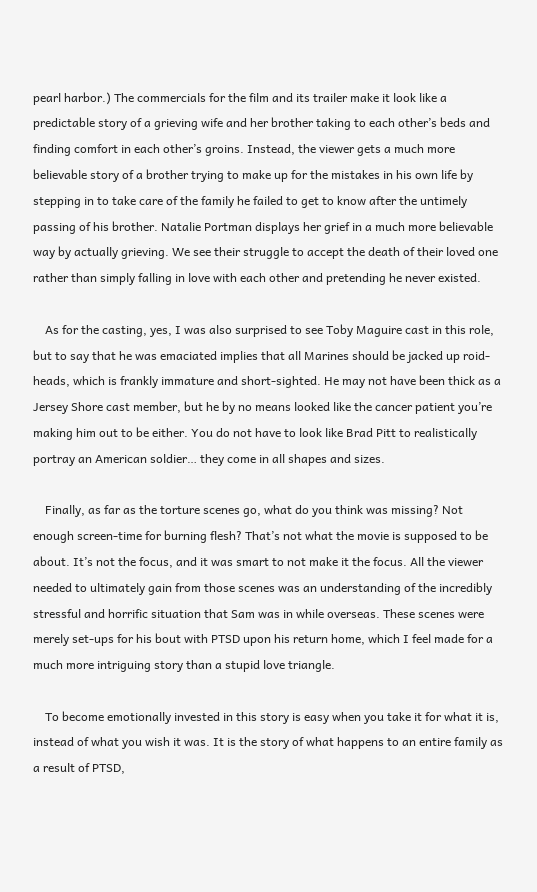pearl harbor.) The commercials for the film and its trailer make it look like a predictable story of a grieving wife and her brother taking to each other’s beds and finding comfort in each other’s groins. Instead, the viewer gets a much more believable story of a brother trying to make up for the mistakes in his own life by stepping in to take care of the family he failed to get to know after the untimely passing of his brother. Natalie Portman displays her grief in a much more believable way by actually grieving. We see their struggle to accept the death of their loved one rather than simply falling in love with each other and pretending he never existed.

    As for the casting, yes, I was also surprised to see Toby Maguire cast in this role, but to say that he was emaciated implies that all Marines should be jacked up roid-heads, which is frankly immature and short-sighted. He may not have been thick as a Jersey Shore cast member, but he by no means looked like the cancer patient you’re making him out to be either. You do not have to look like Brad Pitt to realistically portray an American soldier… they come in all shapes and sizes.

    Finally, as far as the torture scenes go, what do you think was missing? Not enough screen-time for burning flesh? That’s not what the movie is supposed to be about. It’s not the focus, and it was smart to not make it the focus. All the viewer needed to ultimately gain from those scenes was an understanding of the incredibly stressful and horrific situation that Sam was in while overseas. These scenes were merely set-ups for his bout with PTSD upon his return home, which I feel made for a much more intriguing story than a stupid love triangle.

    To become emotionally invested in this story is easy when you take it for what it is, instead of what you wish it was. It is the story of what happens to an entire family as a result of PTSD,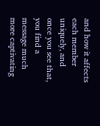and how it affects each member uniquely, and once you see that, you find a message much more captivating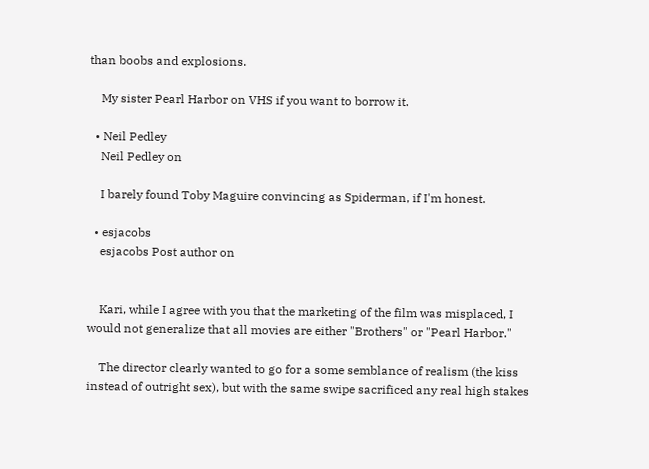than boobs and explosions.

    My sister Pearl Harbor on VHS if you want to borrow it.

  • Neil Pedley
    Neil Pedley on

    I barely found Toby Maguire convincing as Spiderman, if I'm honest.

  • esjacobs
    esjacobs Post author on


    Kari, while I agree with you that the marketing of the film was misplaced, I would not generalize that all movies are either "Brothers" or "Pearl Harbor."

    The director clearly wanted to go for a some semblance of realism (the kiss instead of outright sex), but with the same swipe sacrificed any real high stakes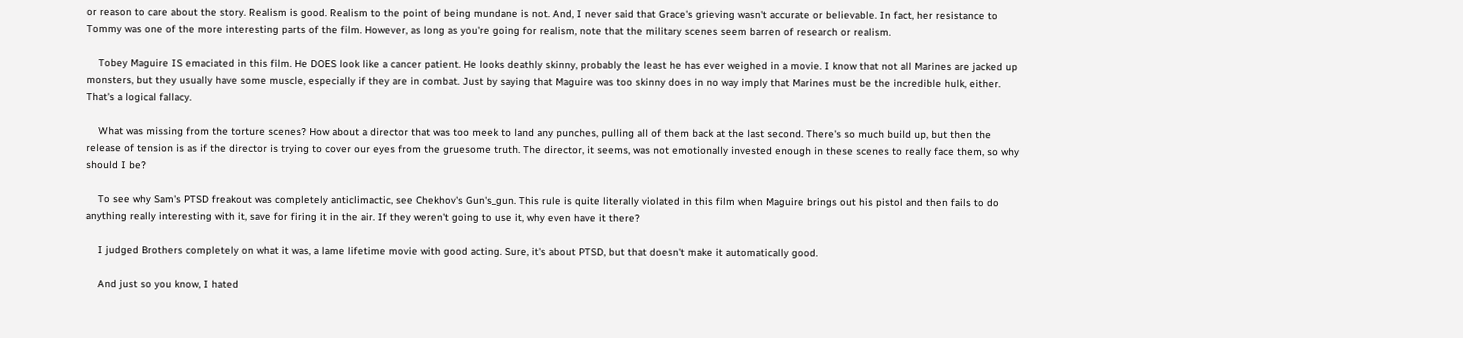or reason to care about the story. Realism is good. Realism to the point of being mundane is not. And, I never said that Grace's grieving wasn't accurate or believable. In fact, her resistance to Tommy was one of the more interesting parts of the film. However, as long as you're going for realism, note that the military scenes seem barren of research or realism.

    Tobey Maguire IS emaciated in this film. He DOES look like a cancer patient. He looks deathly skinny, probably the least he has ever weighed in a movie. I know that not all Marines are jacked up monsters, but they usually have some muscle, especially if they are in combat. Just by saying that Maguire was too skinny does in no way imply that Marines must be the incredible hulk, either. That's a logical fallacy.

    What was missing from the torture scenes? How about a director that was too meek to land any punches, pulling all of them back at the last second. There's so much build up, but then the release of tension is as if the director is trying to cover our eyes from the gruesome truth. The director, it seems, was not emotionally invested enough in these scenes to really face them, so why should I be?

    To see why Sam's PTSD freakout was completely anticlimactic, see Chekhov's Gun's_gun. This rule is quite literally violated in this film when Maguire brings out his pistol and then fails to do anything really interesting with it, save for firing it in the air. If they weren't going to use it, why even have it there?

    I judged Brothers completely on what it was, a lame lifetime movie with good acting. Sure, it's about PTSD, but that doesn't make it automatically good.

    And just so you know, I hated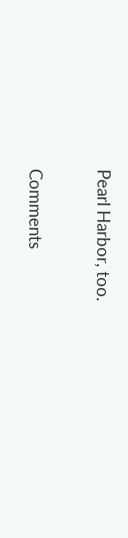Pearl Harbor, too.

Comments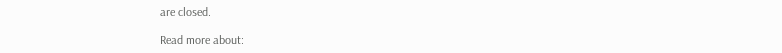are closed.

Read more about: